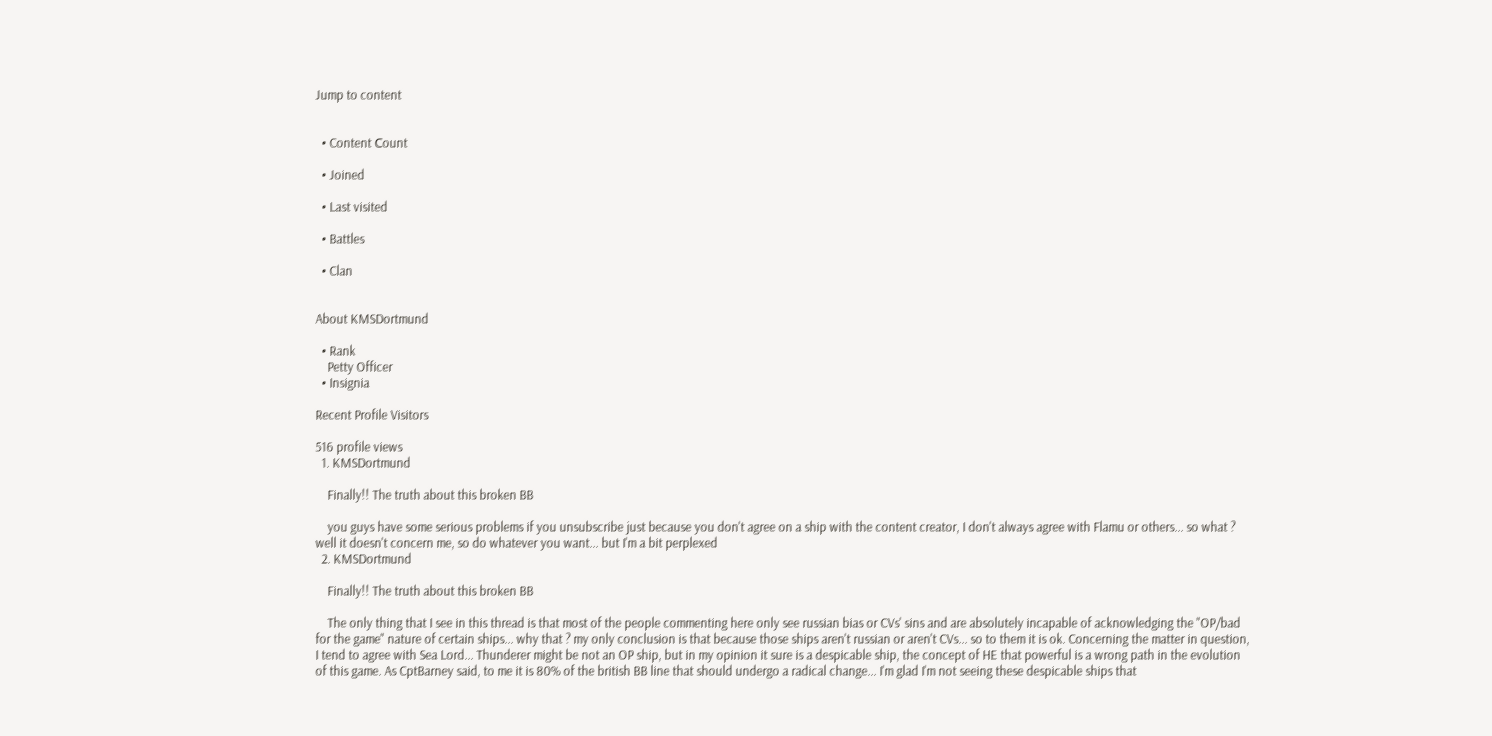Jump to content


  • Content Сount

  • Joined

  • Last visited

  • Battles

  • Clan


About KMSDortmund

  • Rank
    Petty Officer
  • Insignia

Recent Profile Visitors

516 profile views
  1. KMSDortmund

    Finally!! The truth about this broken BB

    you guys have some serious problems if you unsubscribe just because you don't agree on a ship with the content creator, I don't always agree with Flamu or others... so what ? well it doesn't concern me, so do whatever you want... but I'm a bit perplexed
  2. KMSDortmund

    Finally!! The truth about this broken BB

    The only thing that I see in this thread is that most of the people commenting here only see russian bias or CVs' sins and are absolutely incapable of acknowledging the "OP/bad for the game" nature of certain ships... why that ? my only conclusion is that because those ships aren't russian or aren't CVs... so to them it is ok. Concerning the matter in question, I tend to agree with Sea Lord... Thunderer might be not an OP ship, but in my opinion it sure is a despicable ship, the concept of HE that powerful is a wrong path in the evolution of this game. As CptBarney said, to me it is 80% of the british BB line that should undergo a radical change... I'm glad I'm not seeing these despicable ships that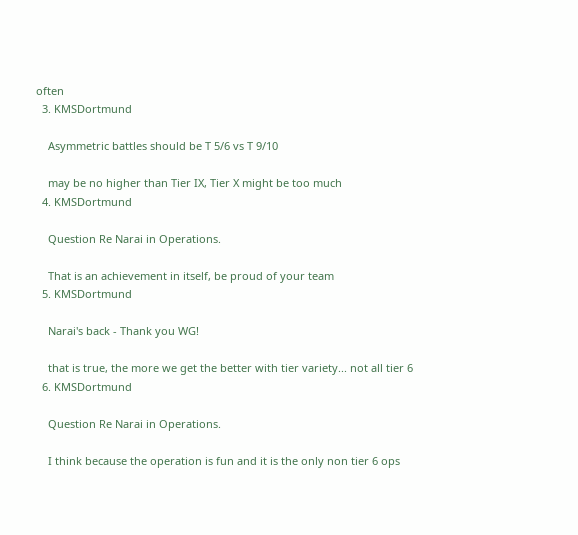often
  3. KMSDortmund

    Asymmetric battles should be T 5/6 vs T 9/10

    may be no higher than Tier IX, Tier X might be too much
  4. KMSDortmund

    Question Re Narai in Operations.

    That is an achievement in itself, be proud of your team
  5. KMSDortmund

    Narai's back - Thank you WG!

    that is true, the more we get the better with tier variety... not all tier 6
  6. KMSDortmund

    Question Re Narai in Operations.

    I think because the operation is fun and it is the only non tier 6 ops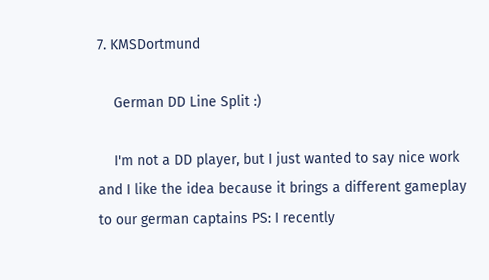7. KMSDortmund

    German DD Line Split :)

    I'm not a DD player, but I just wanted to say nice work and I like the idea because it brings a different gameplay to our german captains PS: I recently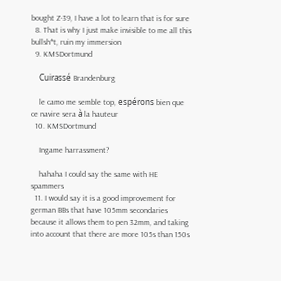bought Z-39, I have a lot to learn that is for sure
  8. That is why I just make invisible to me all this bullsh*t, ruin my immersion
  9. KMSDortmund

    Cuirassé Brandenburg

    le camo me semble top, espérons bien que ce navire sera à la hauteur
  10. KMSDortmund

    Ingame harrassment?

    hahaha I could say the same with HE spammers
  11. I would say it is a good improvement for german BBs that have 105mm secondaries because it allows them to pen 32mm, and taking into account that there are more 105s than 150s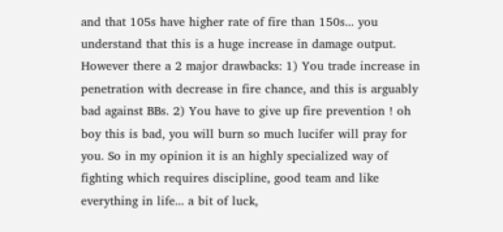and that 105s have higher rate of fire than 150s... you understand that this is a huge increase in damage output. However there a 2 major drawbacks: 1) You trade increase in penetration with decrease in fire chance, and this is arguably bad against BBs. 2) You have to give up fire prevention ! oh boy this is bad, you will burn so much lucifer will pray for you. So in my opinion it is an highly specialized way of fighting which requires discipline, good team and like everything in life... a bit of luck,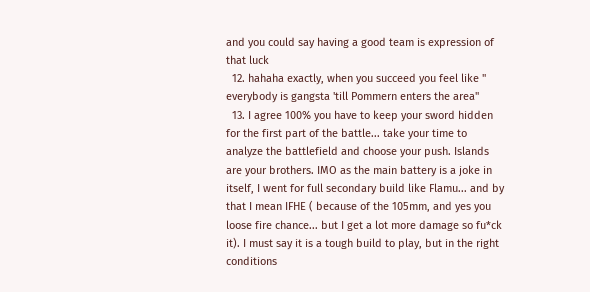and you could say having a good team is expression of that luck
  12. hahaha exactly, when you succeed you feel like " everybody is gangsta 'till Pommern enters the area"
  13. I agree 100% you have to keep your sword hidden for the first part of the battle... take your time to analyze the battlefield and choose your push. Islands are your brothers. IMO as the main battery is a joke in itself, I went for full secondary build like Flamu... and by that I mean IFHE ( because of the 105mm, and yes you loose fire chance... but I get a lot more damage so fu*ck it). I must say it is a tough build to play, but in the right conditions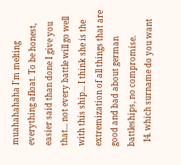muahahahaha I'm melting everything afloat. To be honest, easier said than done I give you that... not every battle will go well with this ship... I think she is the extremization of all things that are good and bad about german battleships, no compromise.
  14. which surname do you want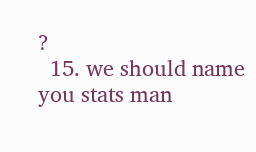?
  15. we should name you stats man